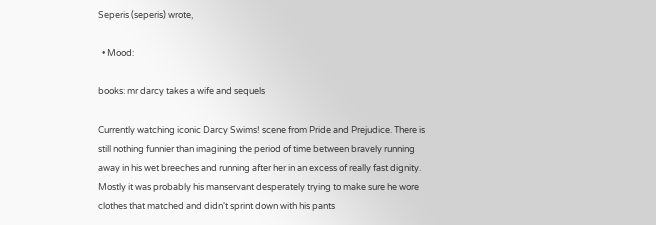Seperis (seperis) wrote,

  • Mood:

books: mr darcy takes a wife and sequels

Currently watching iconic Darcy Swims! scene from Pride and Prejudice. There is still nothing funnier than imagining the period of time between bravely running away in his wet breeches and running after her in an excess of really fast dignity. Mostly it was probably his manservant desperately trying to make sure he wore clothes that matched and didn't sprint down with his pants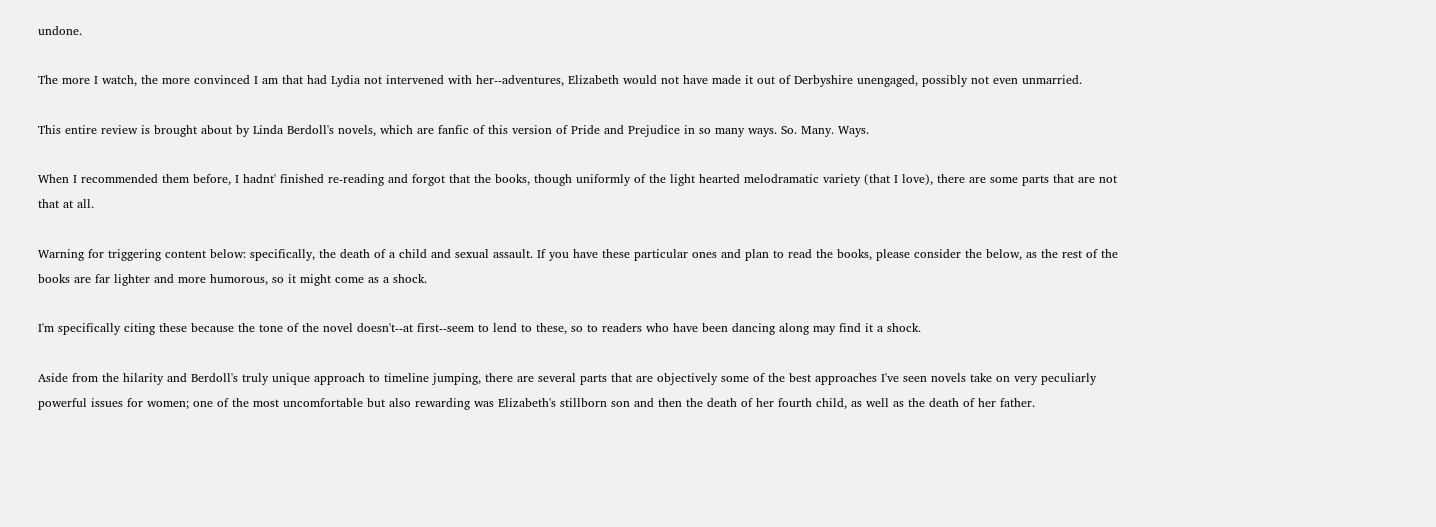undone.

The more I watch, the more convinced I am that had Lydia not intervened with her--adventures, Elizabeth would not have made it out of Derbyshire unengaged, possibly not even unmarried.

This entire review is brought about by Linda Berdoll's novels, which are fanfic of this version of Pride and Prejudice in so many ways. So. Many. Ways.

When I recommended them before, I hadnt' finished re-reading and forgot that the books, though uniformly of the light hearted melodramatic variety (that I love), there are some parts that are not that at all.

Warning for triggering content below: specifically, the death of a child and sexual assault. If you have these particular ones and plan to read the books, please consider the below, as the rest of the books are far lighter and more humorous, so it might come as a shock.

I'm specifically citing these because the tone of the novel doesn't--at first--seem to lend to these, so to readers who have been dancing along may find it a shock.

Aside from the hilarity and Berdoll's truly unique approach to timeline jumping, there are several parts that are objectively some of the best approaches I've seen novels take on very peculiarly powerful issues for women; one of the most uncomfortable but also rewarding was Elizabeth's stillborn son and then the death of her fourth child, as well as the death of her father.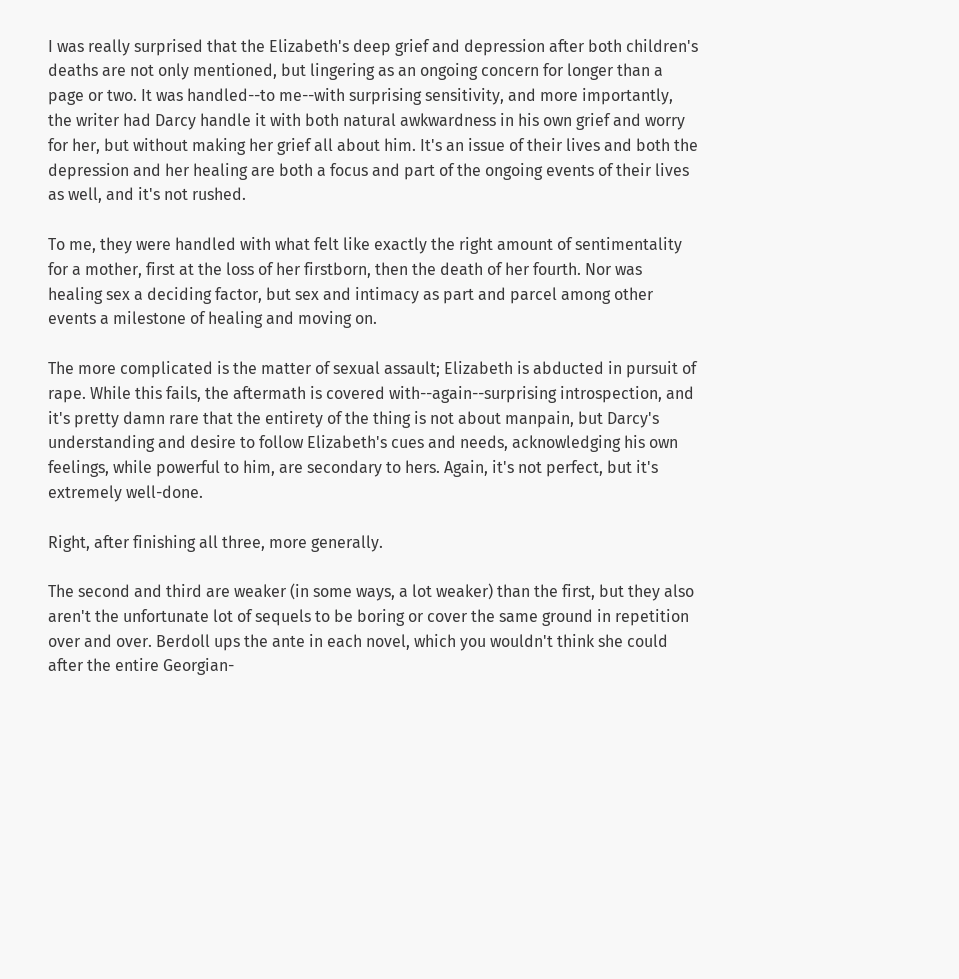I was really surprised that the Elizabeth's deep grief and depression after both children's deaths are not only mentioned, but lingering as an ongoing concern for longer than a page or two. It was handled--to me--with surprising sensitivity, and more importantly, the writer had Darcy handle it with both natural awkwardness in his own grief and worry for her, but without making her grief all about him. It's an issue of their lives and both the depression and her healing are both a focus and part of the ongoing events of their lives as well, and it's not rushed.

To me, they were handled with what felt like exactly the right amount of sentimentality for a mother, first at the loss of her firstborn, then the death of her fourth. Nor was healing sex a deciding factor, but sex and intimacy as part and parcel among other events a milestone of healing and moving on.

The more complicated is the matter of sexual assault; Elizabeth is abducted in pursuit of rape. While this fails, the aftermath is covered with--again--surprising introspection, and it's pretty damn rare that the entirety of the thing is not about manpain, but Darcy's understanding and desire to follow Elizabeth's cues and needs, acknowledging his own feelings, while powerful to him, are secondary to hers. Again, it's not perfect, but it's extremely well-done.

Right, after finishing all three, more generally.

The second and third are weaker (in some ways, a lot weaker) than the first, but they also aren't the unfortunate lot of sequels to be boring or cover the same ground in repetition over and over. Berdoll ups the ante in each novel, which you wouldn't think she could after the entire Georgian-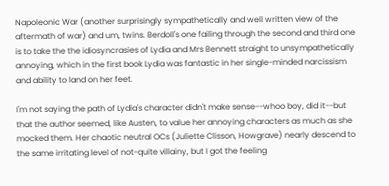Napoleonic War (another surprisingly sympathetically and well written view of the aftermath of war) and um, twins. Berdoll's one failing through the second and third one is to take the the idiosyncrasies of Lydia and Mrs Bennett straight to unsympathetically annoying, which in the first book Lydia was fantastic in her single-minded narcissism and ability to land on her feet.

I'm not saying the path of Lydia's character didn't make sense--whoo boy, did it--but that the author seemed, like Austen, to value her annoying characters as much as she mocked them. Her chaotic neutral OCs (Juliette Clisson, Howgrave) nearly descend to the same irritating level of not-quite villainy, but I got the feeling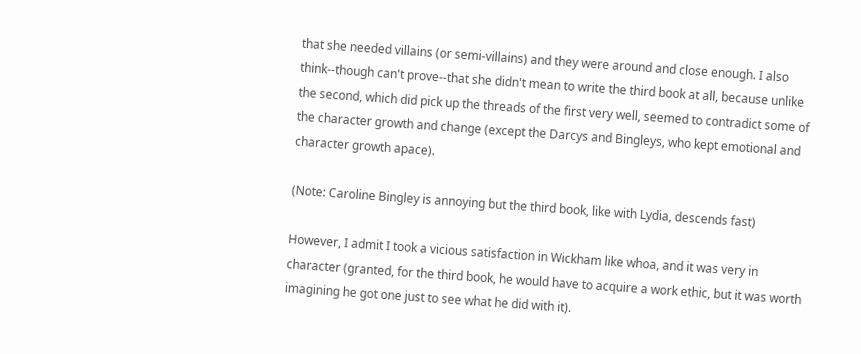that she needed villains (or semi-villains) and they were around and close enough. I also think--though can't prove--that she didn't mean to write the third book at all, because unlike the second, which did pick up the threads of the first very well, seemed to contradict some of the character growth and change (except the Darcys and Bingleys, who kept emotional and character growth apace).

(Note: Caroline Bingley is annoying but the third book, like with Lydia, descends fast)

However, I admit I took a vicious satisfaction in Wickham like whoa, and it was very in character (granted, for the third book, he would have to acquire a work ethic, but it was worth imagining he got one just to see what he did with it).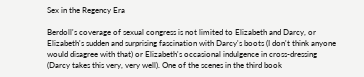Sex in the Regency Era

Berdoll's coverage of sexual congress is not limited to Elizabeth and Darcy, or Elizabeth's sudden and surprising fascination with Darcy's boots (I don't think anyone would disagree with that) or Elizabeth's occasional indulgence in cross-dressing (Darcy takes this very, very well). One of the scenes in the third book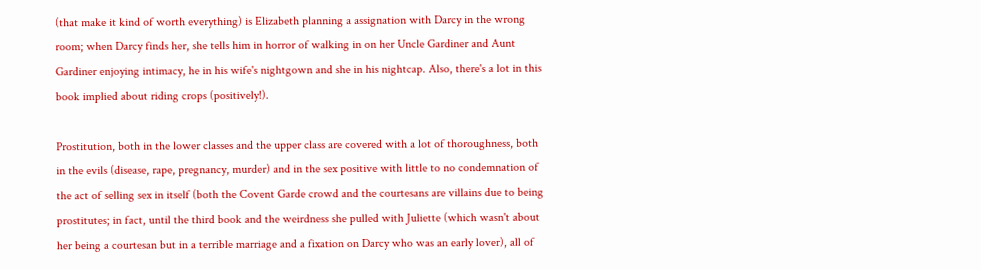(that make it kind of worth everything) is Elizabeth planning a assignation with Darcy in the wrong room; when Darcy finds her, she tells him in horror of walking in on her Uncle Gardiner and Aunt Gardiner enjoying intimacy, he in his wife's nightgown and she in his nightcap. Also, there's a lot in this book implied about riding crops (positively!).

Prostitution, both in the lower classes and the upper class are covered with a lot of thoroughness, both in the evils (disease, rape, pregnancy, murder) and in the sex positive with little to no condemnation of the act of selling sex in itself (both the Covent Garde crowd and the courtesans are villains due to being prostitutes; in fact, until the third book and the weirdness she pulled with Juliette (which wasn't about her being a courtesan but in a terrible marriage and a fixation on Darcy who was an early lover), all of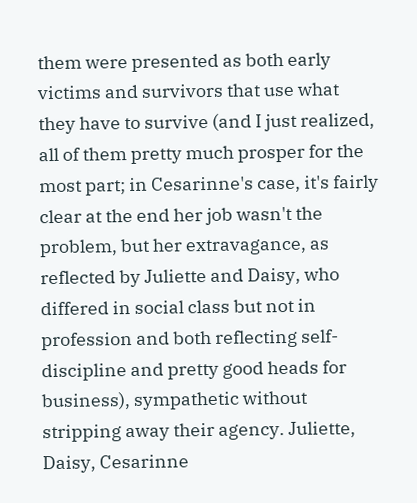them were presented as both early victims and survivors that use what they have to survive (and I just realized, all of them pretty much prosper for the most part; in Cesarinne's case, it's fairly clear at the end her job wasn't the problem, but her extravagance, as reflected by Juliette and Daisy, who differed in social class but not in profession and both reflecting self-discipline and pretty good heads for business), sympathetic without stripping away their agency. Juliette, Daisy, Cesarinne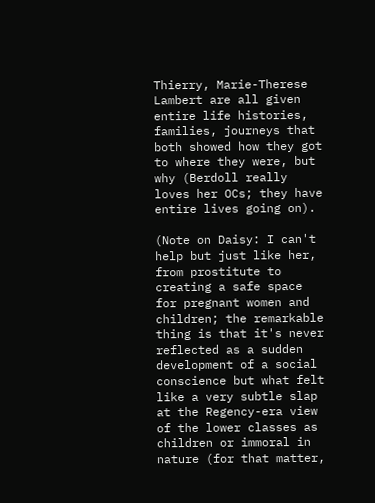Thierry, Marie-Therese Lambert are all given entire life histories, families, journeys that both showed how they got to where they were, but why (Berdoll really loves her OCs; they have entire lives going on).

(Note on Daisy: I can't help but just like her, from prostitute to creating a safe space for pregnant women and children; the remarkable thing is that it's never reflected as a sudden development of a social conscience but what felt like a very subtle slap at the Regency-era view of the lower classes as children or immoral in nature (for that matter,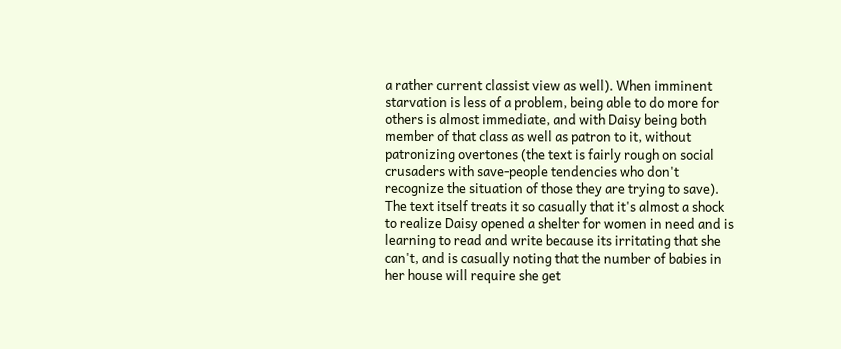a rather current classist view as well). When imminent starvation is less of a problem, being able to do more for others is almost immediate, and with Daisy being both member of that class as well as patron to it, without patronizing overtones (the text is fairly rough on social crusaders with save-people tendencies who don't recognize the situation of those they are trying to save). The text itself treats it so casually that it's almost a shock to realize Daisy opened a shelter for women in need and is learning to read and write because its irritating that she can't, and is casually noting that the number of babies in her house will require she get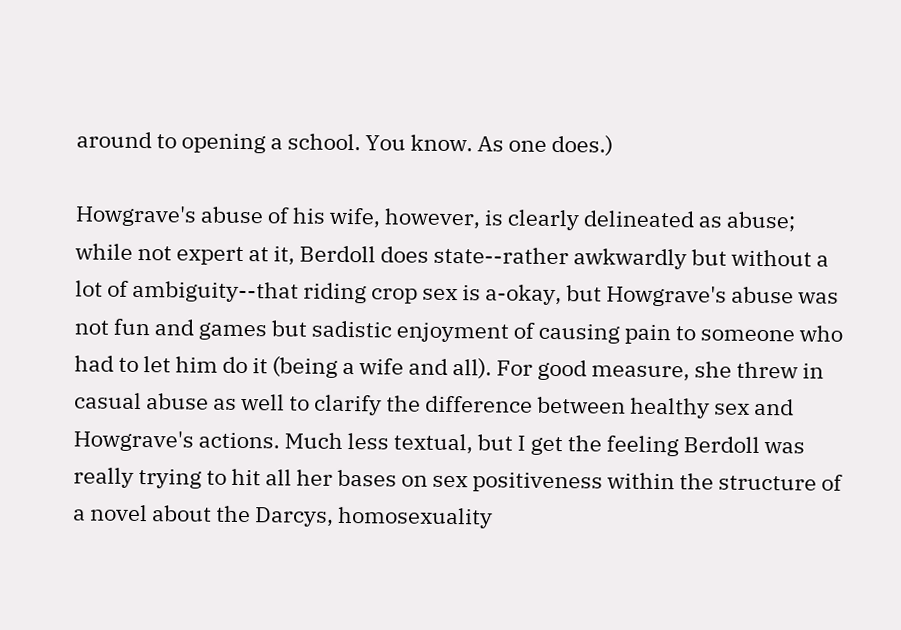around to opening a school. You know. As one does.)

Howgrave's abuse of his wife, however, is clearly delineated as abuse; while not expert at it, Berdoll does state--rather awkwardly but without a lot of ambiguity--that riding crop sex is a-okay, but Howgrave's abuse was not fun and games but sadistic enjoyment of causing pain to someone who had to let him do it (being a wife and all). For good measure, she threw in casual abuse as well to clarify the difference between healthy sex and Howgrave's actions. Much less textual, but I get the feeling Berdoll was really trying to hit all her bases on sex positiveness within the structure of a novel about the Darcys, homosexuality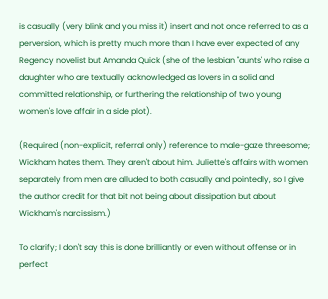is casually (very blink and you miss it) insert and not once referred to as a perversion, which is pretty much more than I have ever expected of any Regency novelist but Amanda Quick (she of the lesbian "aunts' who raise a daughter who are textually acknowledged as lovers in a solid and committed relationship, or furthering the relationship of two young women's love affair in a side plot).

(Required (non-explicit, referral only) reference to male-gaze threesome; Wickham hates them. They aren't about him. Juliette's affairs with women separately from men are alluded to both casually and pointedly, so I give the author credit for that bit not being about dissipation but about Wickham's narcissism.)

To clarify; I don't say this is done brilliantly or even without offense or in perfect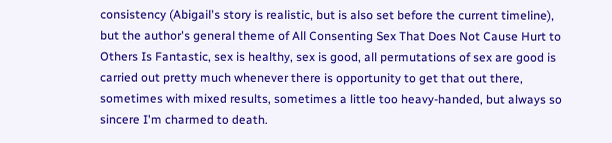consistency (Abigail's story is realistic, but is also set before the current timeline), but the author's general theme of All Consenting Sex That Does Not Cause Hurt to Others Is Fantastic, sex is healthy, sex is good, all permutations of sex are good is carried out pretty much whenever there is opportunity to get that out there, sometimes with mixed results, sometimes a little too heavy-handed, but always so sincere I'm charmed to death.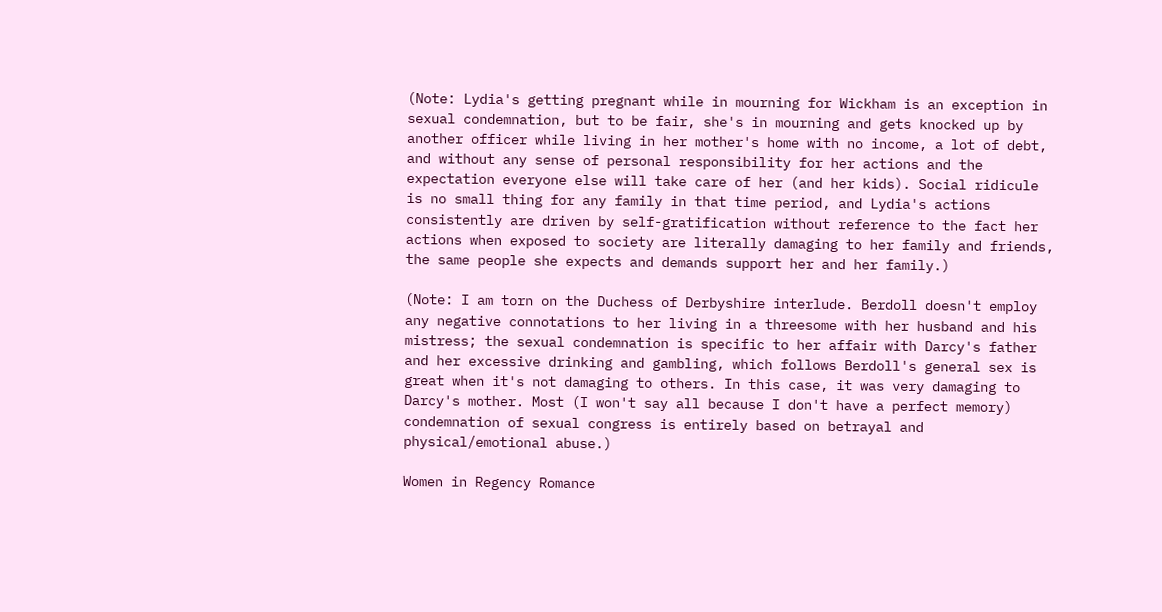(Note: Lydia's getting pregnant while in mourning for Wickham is an exception in sexual condemnation, but to be fair, she's in mourning and gets knocked up by another officer while living in her mother's home with no income, a lot of debt, and without any sense of personal responsibility for her actions and the expectation everyone else will take care of her (and her kids). Social ridicule is no small thing for any family in that time period, and Lydia's actions consistently are driven by self-gratification without reference to the fact her actions when exposed to society are literally damaging to her family and friends, the same people she expects and demands support her and her family.)

(Note: I am torn on the Duchess of Derbyshire interlude. Berdoll doesn't employ any negative connotations to her living in a threesome with her husband and his mistress; the sexual condemnation is specific to her affair with Darcy's father and her excessive drinking and gambling, which follows Berdoll's general sex is great when it's not damaging to others. In this case, it was very damaging to Darcy's mother. Most (I won't say all because I don't have a perfect memory) condemnation of sexual congress is entirely based on betrayal and physical/emotional abuse.)

Women in Regency Romance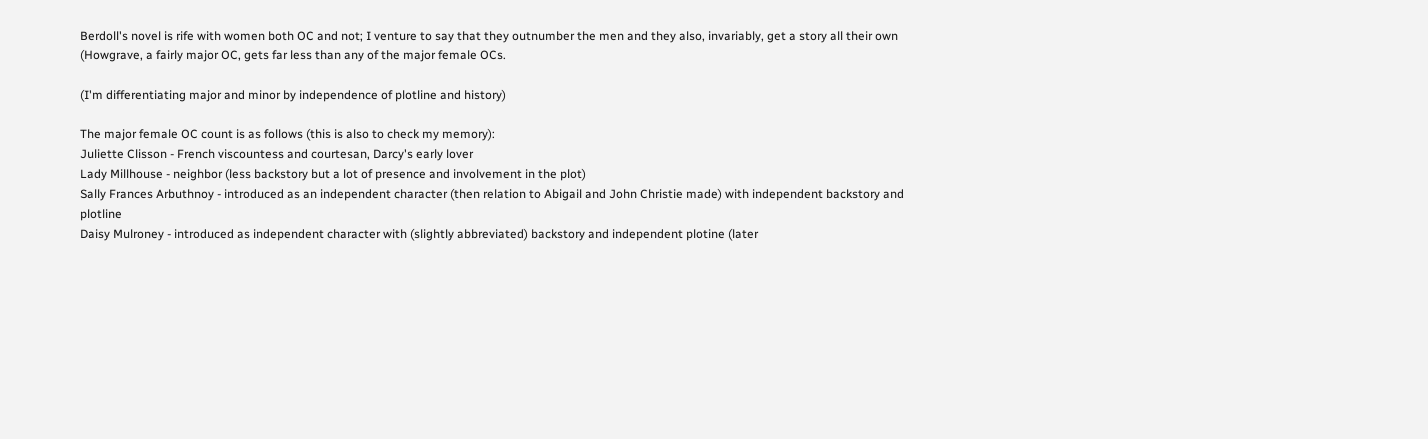Berdoll's novel is rife with women both OC and not; I venture to say that they outnumber the men and they also, invariably, get a story all their own (Howgrave, a fairly major OC, gets far less than any of the major female OCs.

(I'm differentiating major and minor by independence of plotline and history)

The major female OC count is as follows (this is also to check my memory):
Juliette Clisson - French viscountess and courtesan, Darcy's early lover
Lady Millhouse - neighbor (less backstory but a lot of presence and involvement in the plot)
Sally Frances Arbuthnoy - introduced as an independent character (then relation to Abigail and John Christie made) with independent backstory and plotline
Daisy Mulroney - introduced as independent character with (slightly abbreviated) backstory and independent plotine (later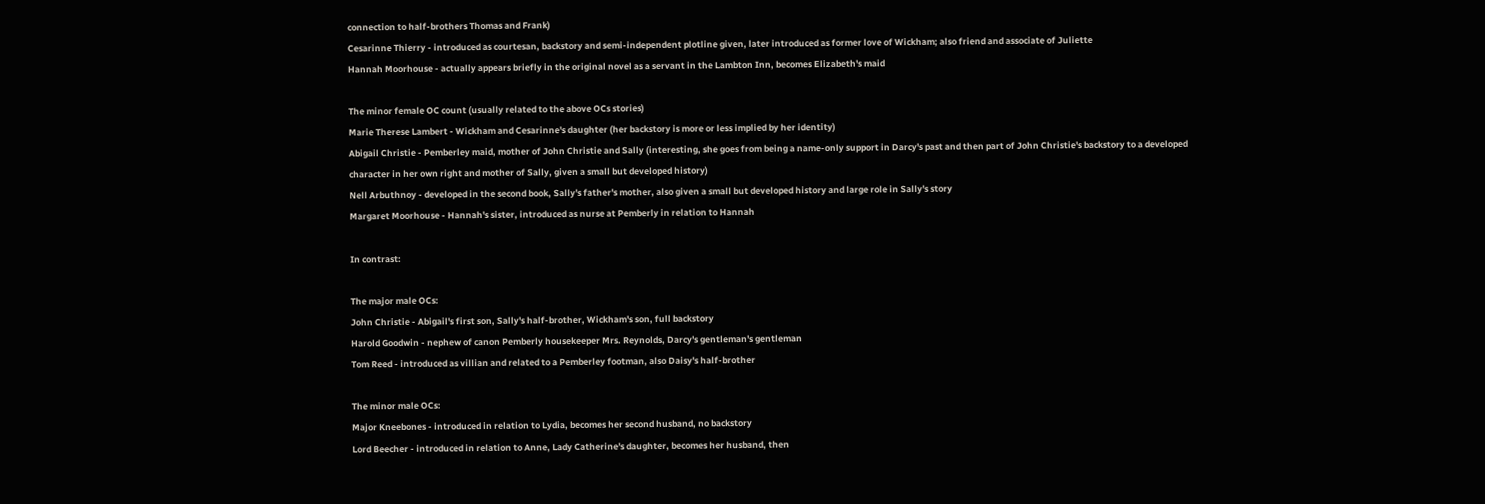connection to half-brothers Thomas and Frank)
Cesarinne Thierry - introduced as courtesan, backstory and semi-independent plotline given, later introduced as former love of Wickham; also friend and associate of Juliette
Hannah Moorhouse - actually appears briefly in the original novel as a servant in the Lambton Inn, becomes Elizabeth's maid

The minor female OC count (usually related to the above OCs stories)
Marie Therese Lambert - Wickham and Cesarinne's daughter (her backstory is more or less implied by her identity)
Abigail Christie - Pemberley maid, mother of John Christie and Sally (interesting, she goes from being a name-only support in Darcy's past and then part of John Christie's backstory to a developed character in her own right and mother of Sally, given a small but developed history)
Nell Arbuthnoy - developed in the second book, Sally's father's mother, also given a small but developed history and large role in Sally's story
Margaret Moorhouse - Hannah's sister, introduced as nurse at Pemberly in relation to Hannah

In contrast:

The major male OCs:
John Christie - Abigail's first son, Sally's half-brother, Wickham's son, full backstory
Harold Goodwin - nephew of canon Pemberly housekeeper Mrs. Reynolds, Darcy's gentleman's gentleman
Tom Reed - introduced as villian and related to a Pemberley footman, also Daisy's half-brother

The minor male OCs:
Major Kneebones - introduced in relation to Lydia, becomes her second husband, no backstory
Lord Beecher - introduced in relation to Anne, Lady Catherine's daughter, becomes her husband, then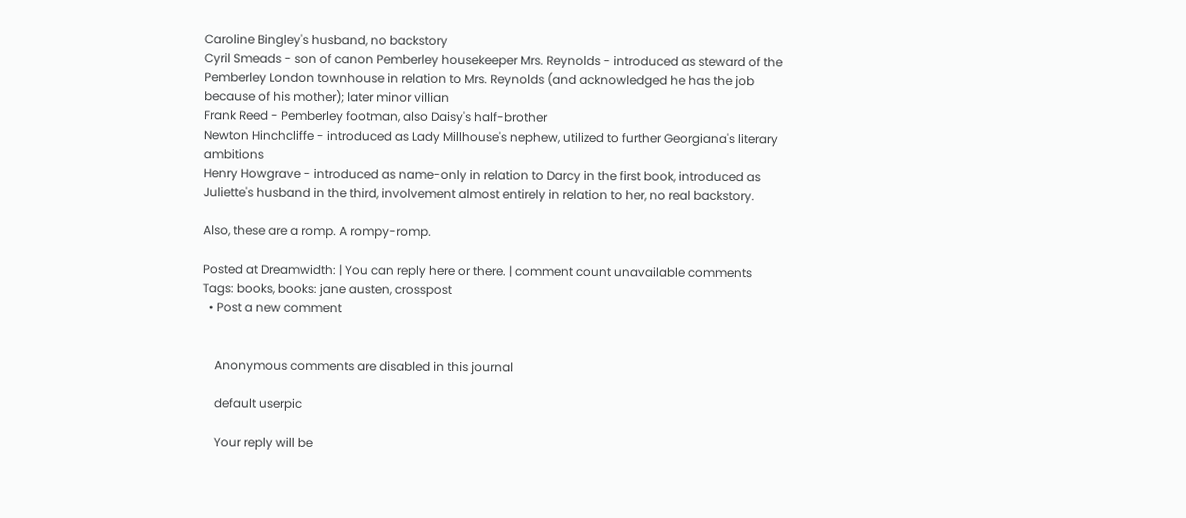Caroline Bingley's husband, no backstory
Cyril Smeads - son of canon Pemberley housekeeper Mrs. Reynolds - introduced as steward of the Pemberley London townhouse in relation to Mrs. Reynolds (and acknowledged he has the job because of his mother); later minor villian
Frank Reed - Pemberley footman, also Daisy's half-brother
Newton Hinchcliffe - introduced as Lady Millhouse's nephew, utilized to further Georgiana's literary ambitions
Henry Howgrave - introduced as name-only in relation to Darcy in the first book, introduced as Juliette's husband in the third, involvement almost entirely in relation to her, no real backstory.

Also, these are a romp. A rompy-romp.

Posted at Dreamwidth: | You can reply here or there. | comment count unavailable comments
Tags: books, books: jane austen, crosspost
  • Post a new comment


    Anonymous comments are disabled in this journal

    default userpic

    Your reply will be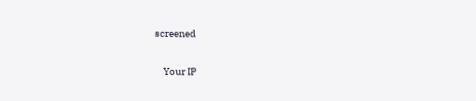screened

    Your IP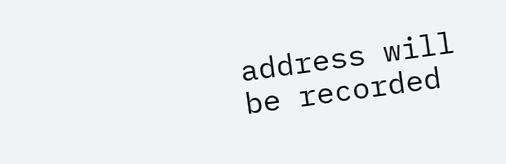address will be recorded